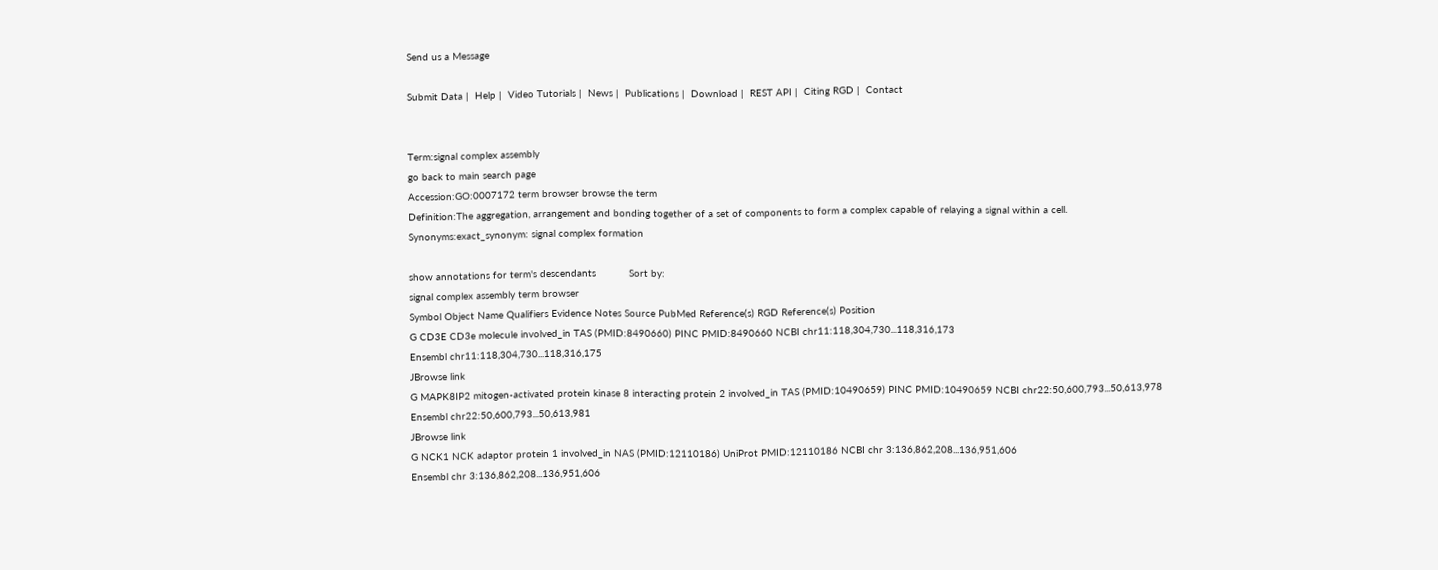Send us a Message

Submit Data |  Help |  Video Tutorials |  News |  Publications |  Download |  REST API |  Citing RGD |  Contact


Term:signal complex assembly
go back to main search page
Accession:GO:0007172 term browser browse the term
Definition:The aggregation, arrangement and bonding together of a set of components to form a complex capable of relaying a signal within a cell.
Synonyms:exact_synonym: signal complex formation

show annotations for term's descendants           Sort by:
signal complex assembly term browser
Symbol Object Name Qualifiers Evidence Notes Source PubMed Reference(s) RGD Reference(s) Position
G CD3E CD3e molecule involved_in TAS (PMID:8490660) PINC PMID:8490660 NCBI chr11:118,304,730...118,316,173
Ensembl chr11:118,304,730...118,316,175
JBrowse link
G MAPK8IP2 mitogen-activated protein kinase 8 interacting protein 2 involved_in TAS (PMID:10490659) PINC PMID:10490659 NCBI chr22:50,600,793...50,613,978
Ensembl chr22:50,600,793...50,613,981
JBrowse link
G NCK1 NCK adaptor protein 1 involved_in NAS (PMID:12110186) UniProt PMID:12110186 NCBI chr 3:136,862,208...136,951,606
Ensembl chr 3:136,862,208...136,951,606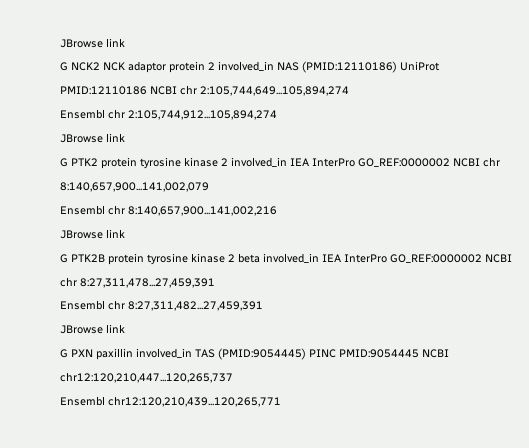JBrowse link
G NCK2 NCK adaptor protein 2 involved_in NAS (PMID:12110186) UniProt PMID:12110186 NCBI chr 2:105,744,649...105,894,274
Ensembl chr 2:105,744,912...105,894,274
JBrowse link
G PTK2 protein tyrosine kinase 2 involved_in IEA InterPro GO_REF:0000002 NCBI chr 8:140,657,900...141,002,079
Ensembl chr 8:140,657,900...141,002,216
JBrowse link
G PTK2B protein tyrosine kinase 2 beta involved_in IEA InterPro GO_REF:0000002 NCBI chr 8:27,311,478...27,459,391
Ensembl chr 8:27,311,482...27,459,391
JBrowse link
G PXN paxillin involved_in TAS (PMID:9054445) PINC PMID:9054445 NCBI chr12:120,210,447...120,265,737
Ensembl chr12:120,210,439...120,265,771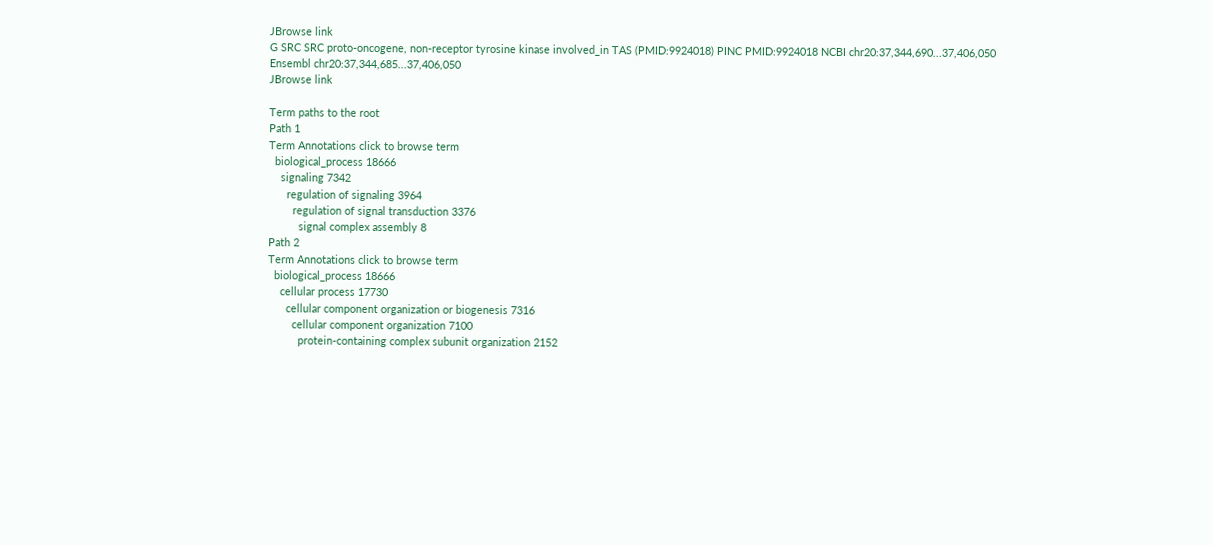JBrowse link
G SRC SRC proto-oncogene, non-receptor tyrosine kinase involved_in TAS (PMID:9924018) PINC PMID:9924018 NCBI chr20:37,344,690...37,406,050
Ensembl chr20:37,344,685...37,406,050
JBrowse link

Term paths to the root
Path 1
Term Annotations click to browse term
  biological_process 18666
    signaling 7342
      regulation of signaling 3964
        regulation of signal transduction 3376
          signal complex assembly 8
Path 2
Term Annotations click to browse term
  biological_process 18666
    cellular process 17730
      cellular component organization or biogenesis 7316
        cellular component organization 7100
          protein-containing complex subunit organization 2152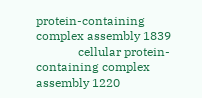protein-containing complex assembly 1839
              cellular protein-containing complex assembly 1220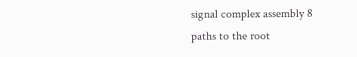signal complex assembly 8
paths to the root